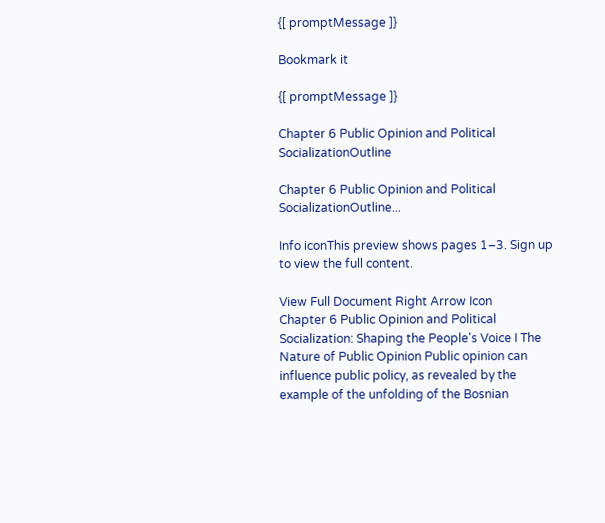{[ promptMessage ]}

Bookmark it

{[ promptMessage ]}

Chapter 6 Public Opinion and Political SocializationOutline

Chapter 6 Public Opinion and Political SocializationOutline...

Info iconThis preview shows pages 1–3. Sign up to view the full content.

View Full Document Right Arrow Icon
Chapter 6 Public Opinion and Political Socialization: Shaping the People's Voice I The Nature of Public Opinion Public opinion can influence public policy, as revealed by the example of the unfolding of the Bosnian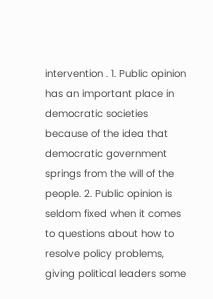intervention . 1. Public opinion has an important place in democratic societies because of the idea that democratic government springs from the will of the people. 2. Public opinion is seldom fixed when it comes to questions about how to resolve policy problems, giving political leaders some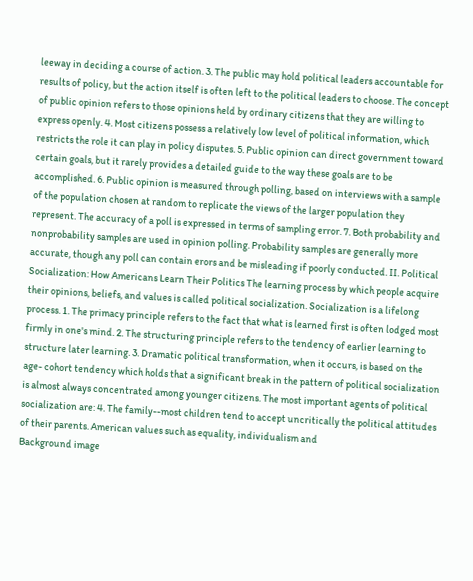leeway in deciding a course of action. 3. The public may hold political leaders accountable for results of policy, but the action itself is often left to the political leaders to choose. The concept of public opinion refers to those opinions held by ordinary citizens that they are willing to express openly. 4. Most citizens possess a relatively low level of political information, which restricts the role it can play in policy disputes. 5. Public opinion can direct government toward certain goals, but it rarely provides a detailed guide to the way these goals are to be accomplished. 6. Public opinion is measured through polling, based on interviews with a sample of the population chosen at random to replicate the views of the larger population they represent. The accuracy of a poll is expressed in terms of sampling error. 7. Both probability and nonprobability samples are used in opinion polling. Probability samples are generally more accurate, though any poll can contain erors and be misleading if poorly conducted. II. Political Socialization: How Americans Learn Their Politics The learning process by which people acquire their opinions, beliefs, and values is called political socialization. Socialization is a lifelong process. 1. The primacy principle refers to the fact that what is learned first is often lodged most firmly in one's mind. 2. The structuring principle refers to the tendency of earlier learning to structure later learning. 3. Dramatic political transformation, when it occurs, is based on the age- cohort tendency which holds that a significant break in the pattern of political socialization is almost always concentrated among younger citizens. The most important agents of political socialization are: 4. The family--most children tend to accept uncritically the political attitudes of their parents. American values such as equality, individualism and
Background image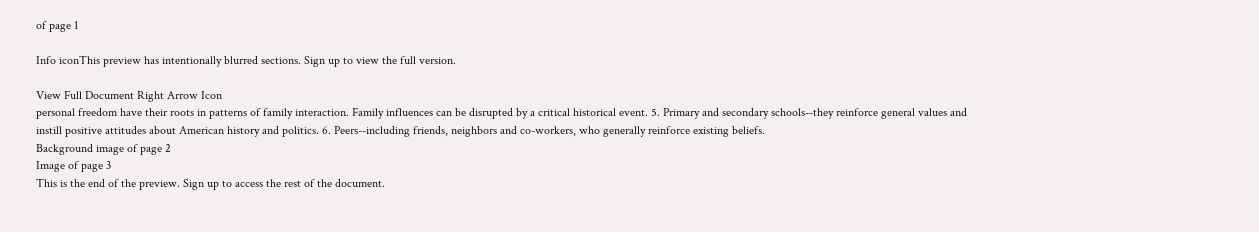of page 1

Info iconThis preview has intentionally blurred sections. Sign up to view the full version.

View Full Document Right Arrow Icon
personal freedom have their roots in patterns of family interaction. Family influences can be disrupted by a critical historical event. 5. Primary and secondary schools--they reinforce general values and instill positive attitudes about American history and politics. 6. Peers--including friends, neighbors and co-workers, who generally reinforce existing beliefs.
Background image of page 2
Image of page 3
This is the end of the preview. Sign up to access the rest of the document.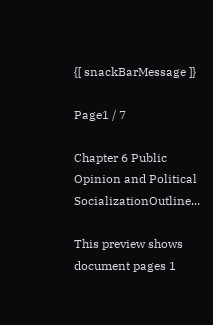{[ snackBarMessage ]}

Page1 / 7

Chapter 6 Public Opinion and Political SocializationOutline...

This preview shows document pages 1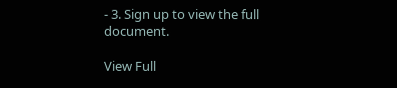- 3. Sign up to view the full document.

View Full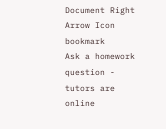Document Right Arrow Icon bookmark
Ask a homework question - tutors are online